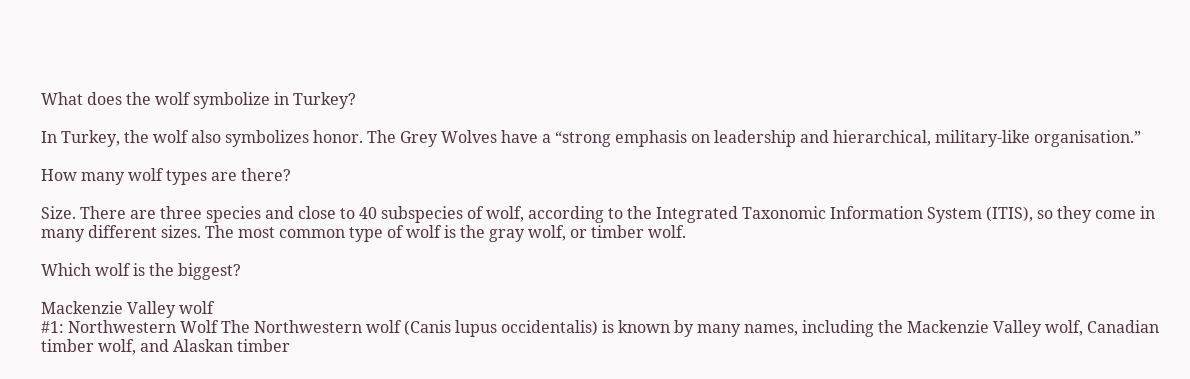What does the wolf symbolize in Turkey?

In Turkey, the wolf also symbolizes honor. The Grey Wolves have a “strong emphasis on leadership and hierarchical, military-like organisation.”

How many wolf types are there?

Size. There are three species and close to 40 subspecies of wolf, according to the Integrated Taxonomic Information System (ITIS), so they come in many different sizes. The most common type of wolf is the gray wolf, or timber wolf.

Which wolf is the biggest?

Mackenzie Valley wolf
#1: Northwestern Wolf The Northwestern wolf (Canis lupus occidentalis) is known by many names, including the Mackenzie Valley wolf, Canadian timber wolf, and Alaskan timber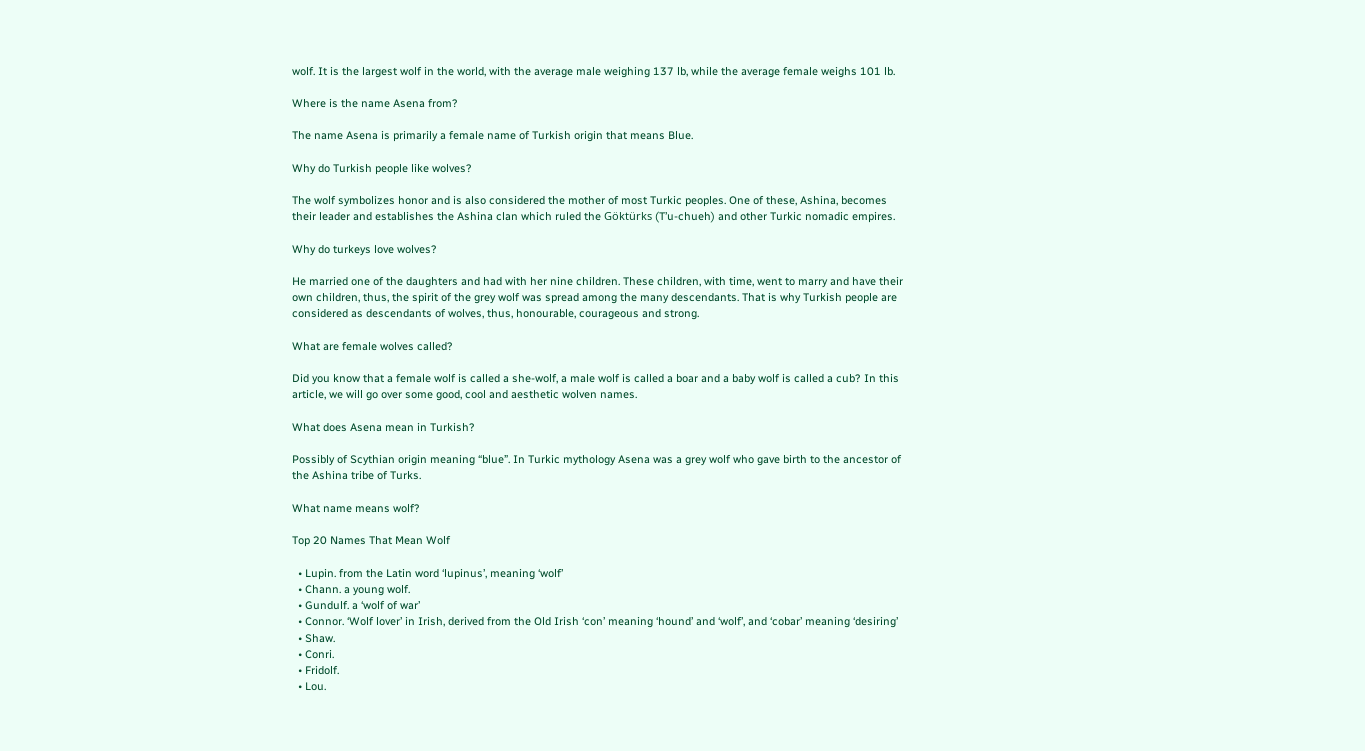wolf. It is the largest wolf in the world, with the average male weighing 137 lb, while the average female weighs 101 lb.

Where is the name Asena from?

The name Asena is primarily a female name of Turkish origin that means Blue.

Why do Turkish people like wolves?

The wolf symbolizes honor and is also considered the mother of most Turkic peoples. One of these, Ashina, becomes their leader and establishes the Ashina clan which ruled the Göktürks (T’u-chueh) and other Turkic nomadic empires.

Why do turkeys love wolves?

He married one of the daughters and had with her nine children. These children, with time, went to marry and have their own children, thus, the spirit of the grey wolf was spread among the many descendants. That is why Turkish people are considered as descendants of wolves, thus, honourable, courageous and strong.

What are female wolves called?

Did you know that a female wolf is called a she-wolf, a male wolf is called a boar and a baby wolf is called a cub? In this article, we will go over some good, cool and aesthetic wolven names.

What does Asena mean in Turkish?

Possibly of Scythian origin meaning “blue”. In Turkic mythology Asena was a grey wolf who gave birth to the ancestor of the Ashina tribe of Turks.

What name means wolf?

Top 20 Names That Mean Wolf

  • Lupin. from the Latin word ‘lupinus’, meaning ‘wolf’
  • Chann. a young wolf.
  • Gundulf. a ‘wolf of war’
  • Connor. ‘Wolf lover’ in Irish, derived from the Old Irish ‘con’ meaning ‘hound’ and ‘wolf’, and ‘cobar’ meaning ‘desiring’
  • Shaw.
  • Conri.
  • Fridolf.
  • Lou.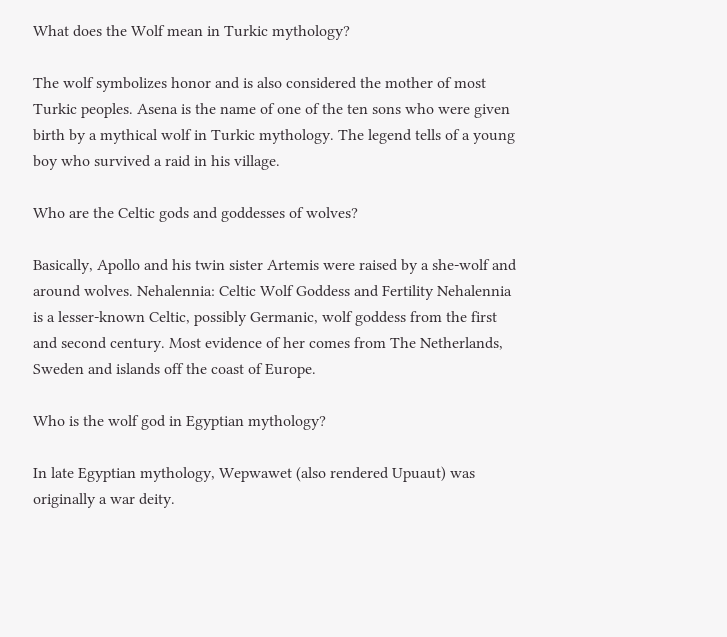What does the Wolf mean in Turkic mythology?

The wolf symbolizes honor and is also considered the mother of most Turkic peoples. Asena is the name of one of the ten sons who were given birth by a mythical wolf in Turkic mythology. The legend tells of a young boy who survived a raid in his village.

Who are the Celtic gods and goddesses of wolves?

Basically, Apollo and his twin sister Artemis were raised by a she-wolf and around wolves. Nehalennia: Celtic Wolf Goddess and Fertility Nehalennia is a lesser-known Celtic, possibly Germanic, wolf goddess from the first and second century. Most evidence of her comes from The Netherlands, Sweden and islands off the coast of Europe.

Who is the wolf god in Egyptian mythology?

In late Egyptian mythology, Wepwawet (also rendered Upuaut) was originally a war deity.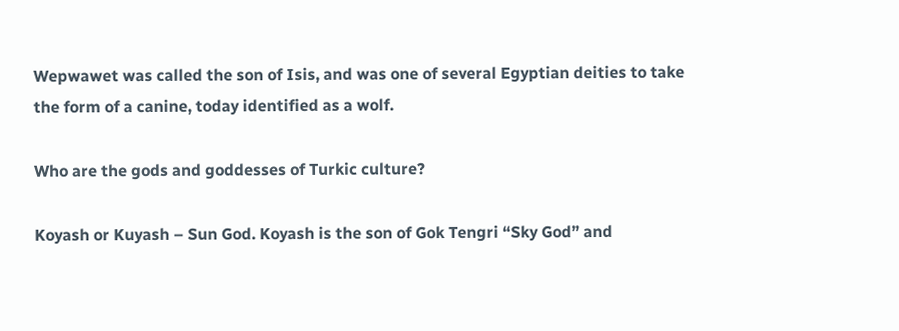Wepwawet was called the son of Isis, and was one of several Egyptian deities to take the form of a canine, today identified as a wolf.

Who are the gods and goddesses of Turkic culture?

Koyash or Kuyash – Sun God. Koyash is the son of Gok Tengri “Sky God” and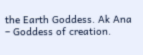the Earth Goddess. Ak Ana – Goddess of creation.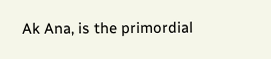Ak Ana, is the primordial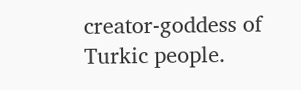creator-goddess of Turkic people.